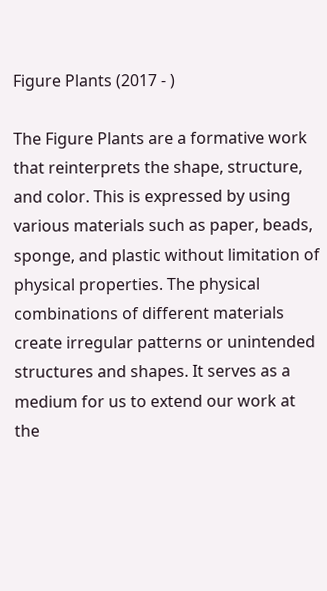Figure Plants (2017 - )

The Figure Plants are a formative work that reinterprets the shape, structure, and color. This is expressed by using various materials such as paper, beads, sponge, and plastic without limitation of physical properties. The physical combinations of different materials create irregular patterns or unintended structures and shapes. It serves as a medium for us to extend our work at the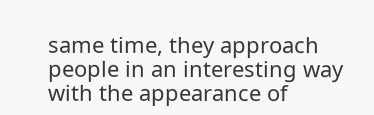same time, they approach people in an interesting way with the appearance of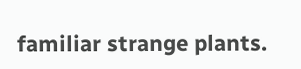familiar strange plants.